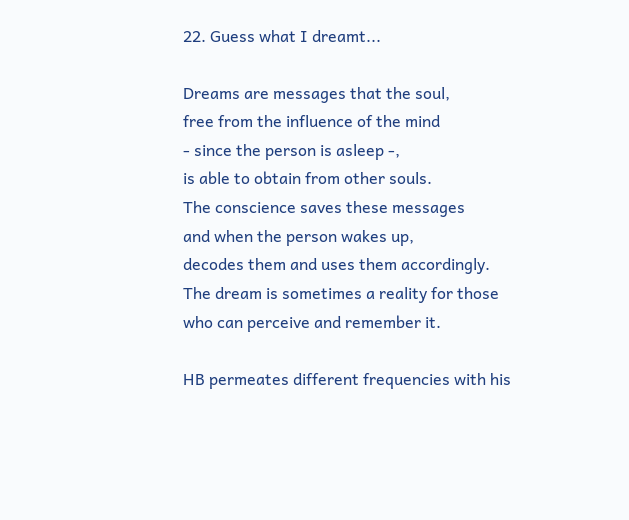22. Guess what I dreamt...

Dreams are messages that the soul,
free from the influence of the mind
- since the person is asleep -,
is able to obtain from other souls.
The conscience saves these messages
and when the person wakes up,
decodes them and uses them accordingly.
The dream is sometimes a reality for those
who can perceive and remember it.

HB permeates different frequencies with his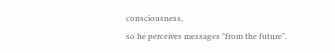consciousness,
so he perceives messages "from the future".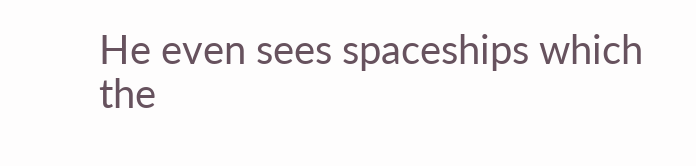He even sees spaceships which the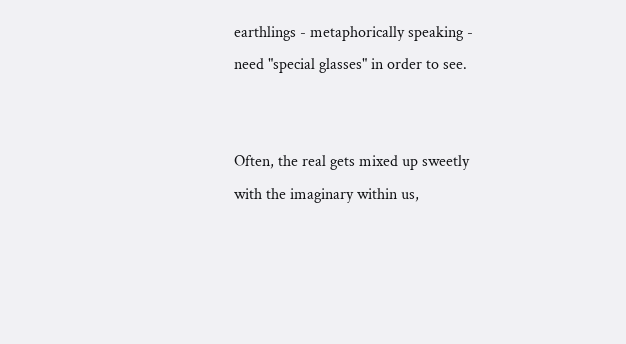earthlings - metaphorically speaking -
need "special glasses" in order to see.


Often, the real gets mixed up sweetly
with the imaginary within us,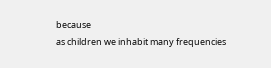because
as children we inhabit many frequencies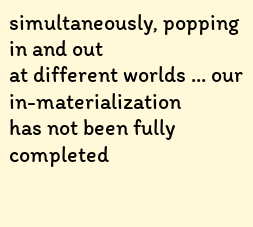simultaneously, popping in and out
at different worlds ... our in-materialization
has not been fully completed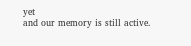yet
and our memory is still active.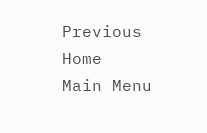Previous Home
Main Menu